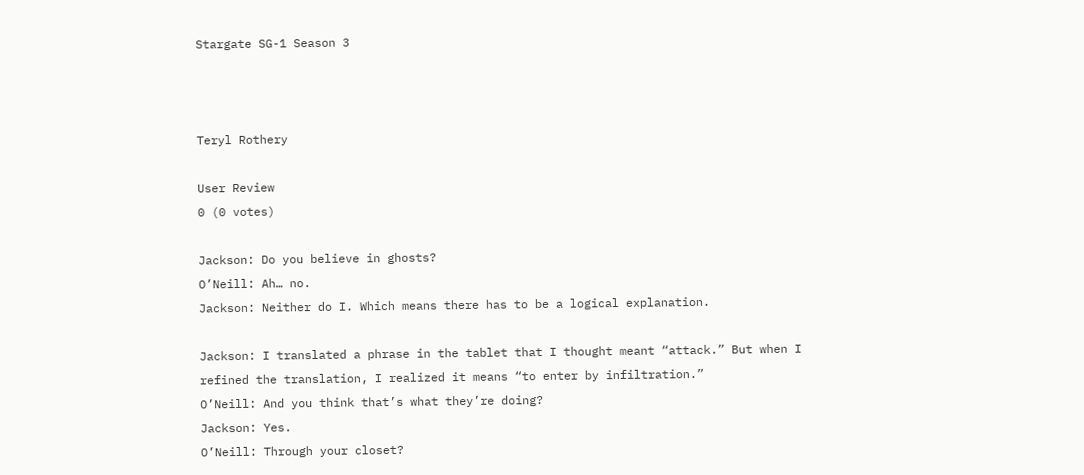Stargate SG-1 Season 3



Teryl Rothery

User Review
0 (0 votes)

Jackson: Do you believe in ghosts?
O’Neill: Ah… no.
Jackson: Neither do I. Which means there has to be a logical explanation.

Jackson: I translated a phrase in the tablet that I thought meant “attack.” But when I refined the translation, I realized it means “to enter by infiltration.”
O’Neill: And you think that’s what they’re doing?
Jackson: Yes.
O’Neill: Through your closet?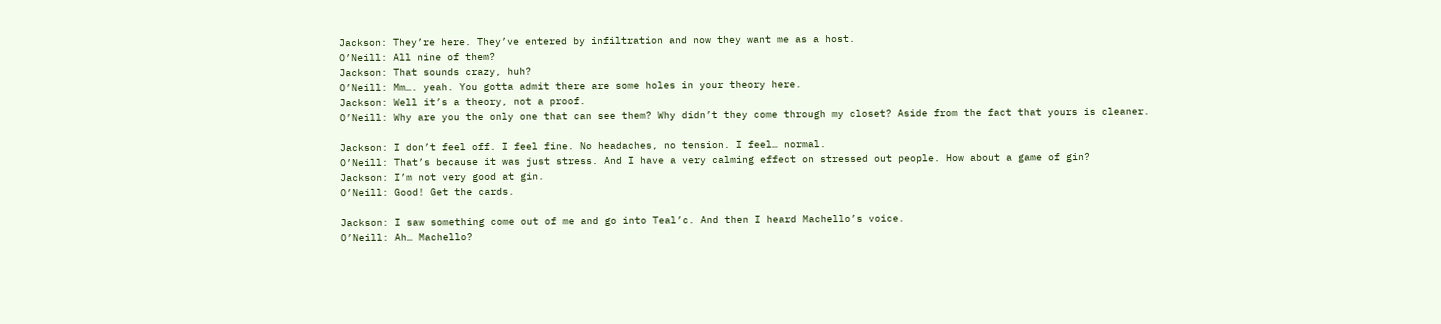Jackson: They’re here. They’ve entered by infiltration and now they want me as a host.
O’Neill: All nine of them?
Jackson: That sounds crazy, huh?
O’Neill: Mm…. yeah. You gotta admit there are some holes in your theory here.
Jackson: Well it’s a theory, not a proof.
O’Neill: Why are you the only one that can see them? Why didn’t they come through my closet? Aside from the fact that yours is cleaner.

Jackson: I don’t feel off. I feel fine. No headaches, no tension. I feel… normal.
O’Neill: That’s because it was just stress. And I have a very calming effect on stressed out people. How about a game of gin?
Jackson: I’m not very good at gin.
O’Neill: Good! Get the cards.

Jackson: I saw something come out of me and go into Teal’c. And then I heard Machello’s voice.
O’Neill: Ah… Machello?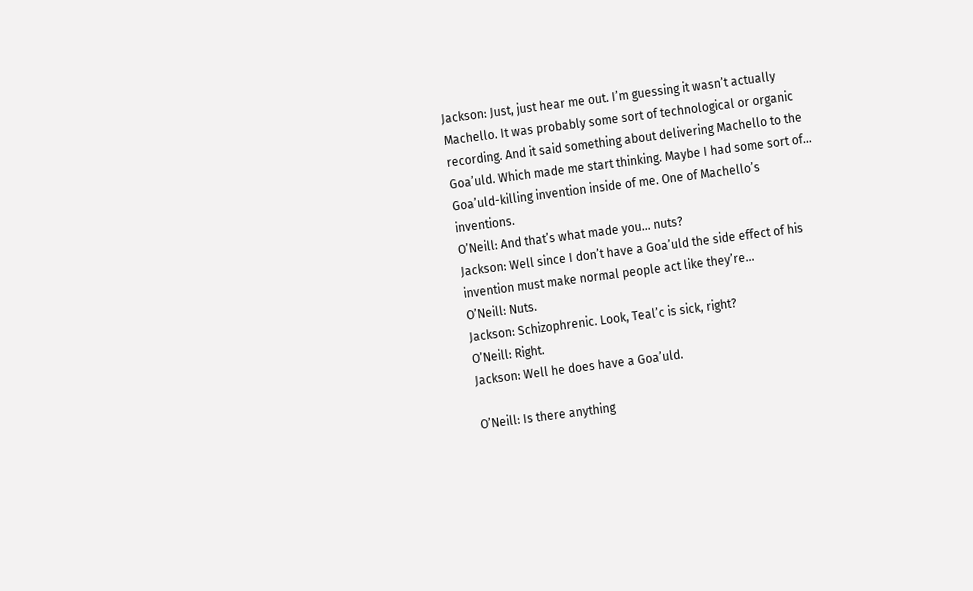Jackson: Just, just hear me out. I’m guessing it wasn’t actually Machello. It was probably some sort of technological or organic recording. And it said something about delivering Machello to the Goa’uld. Which made me start thinking. Maybe I had some sort of… Goa’uld-killing invention inside of me. One of Machello’s inventions.
O’Neill: And that’s what made you… nuts?
Jackson: Well since I don’t have a Goa’uld the side effect of his invention must make normal people act like they’re…
O’Neill: Nuts.
Jackson: Schizophrenic. Look, Teal’c is sick, right?
O’Neill: Right.
Jackson: Well he does have a Goa’uld.

O’Neill: Is there anything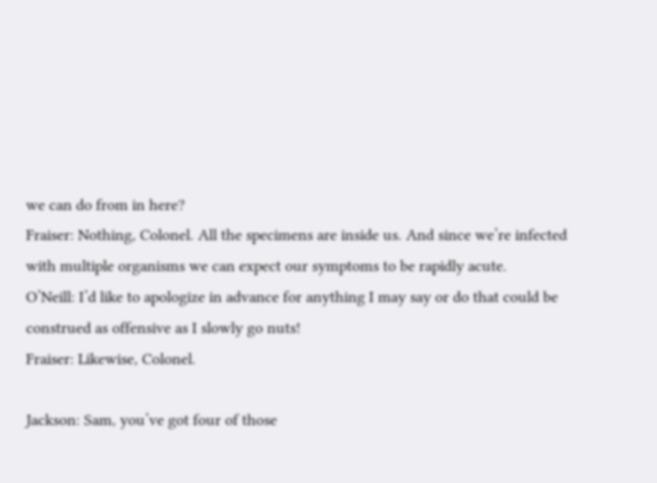we can do from in here?
Fraiser: Nothing, Colonel. All the specimens are inside us. And since we’re infected with multiple organisms we can expect our symptoms to be rapidly acute.
O’Neill: I’d like to apologize in advance for anything I may say or do that could be construed as offensive as I slowly go nuts!
Fraiser: Likewise, Colonel.

Jackson: Sam, you’ve got four of those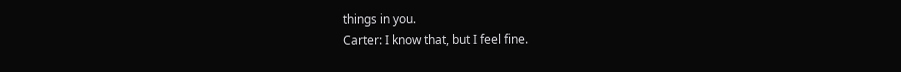things in you.
Carter: I know that, but I feel fine.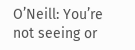O’Neill: You’re not seeing or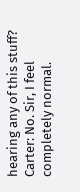hearing any of this stuff?
Carter: No. Sir, I feel completely normal.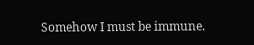Somehow I must be immune.